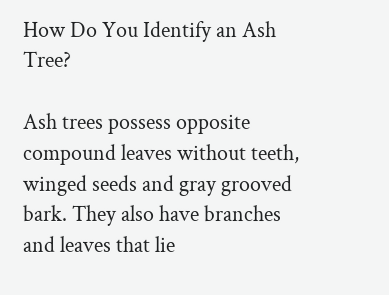How Do You Identify an Ash Tree?

Ash trees possess opposite compound leaves without teeth, winged seeds and gray grooved bark. They also have branches and leaves that lie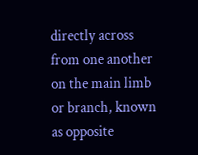directly across from one another on the main limb or branch, known as opposite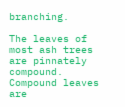branching.

The leaves of most ash trees are pinnately compound. Compound leaves are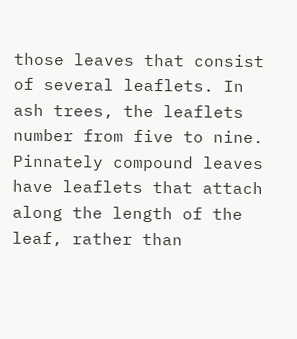those leaves that consist of several leaflets. In ash trees, the leaflets number from five to nine. Pinnately compound leaves have leaflets that attach along the length of the leaf, rather than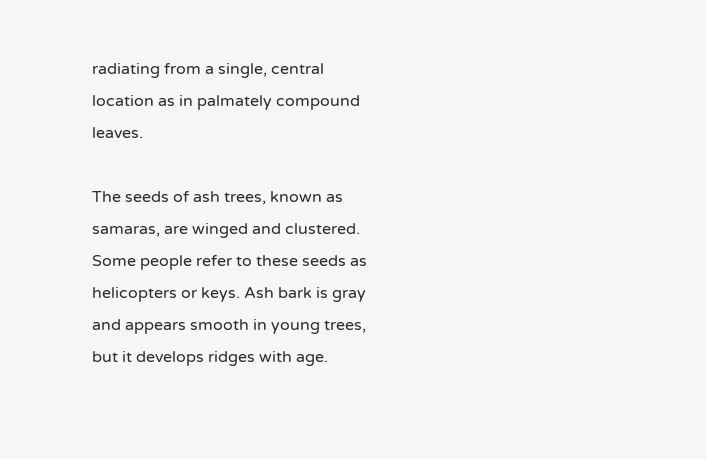radiating from a single, central location as in palmately compound leaves.

The seeds of ash trees, known as samaras, are winged and clustered. Some people refer to these seeds as helicopters or keys. Ash bark is gray and appears smooth in young trees, but it develops ridges with age.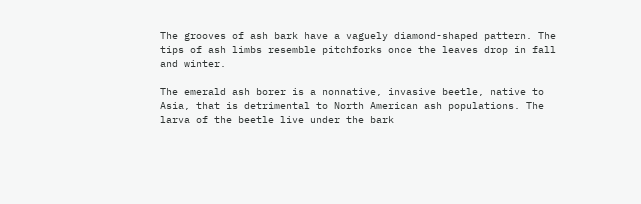The grooves of ash bark have a vaguely diamond-shaped pattern. The tips of ash limbs resemble pitchforks once the leaves drop in fall and winter.

The emerald ash borer is a nonnative, invasive beetle, native to Asia, that is detrimental to North American ash populations. The larva of the beetle live under the bark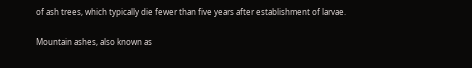of ash trees, which typically die fewer than five years after establishment of larvae.

Mountain ashes, also known as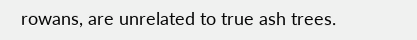rowans, are unrelated to true ash trees.